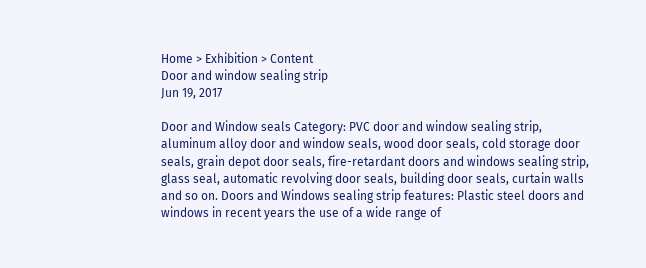Home > Exhibition > Content
Door and window sealing strip
Jun 19, 2017

Door and Window seals Category: PVC door and window sealing strip, aluminum alloy door and window seals, wood door seals, cold storage door seals, grain depot door seals, fire-retardant doors and windows sealing strip, glass seal, automatic revolving door seals, building door seals, curtain walls and so on. Doors and Windows sealing strip features: Plastic steel doors and windows in recent years the use of a wide range of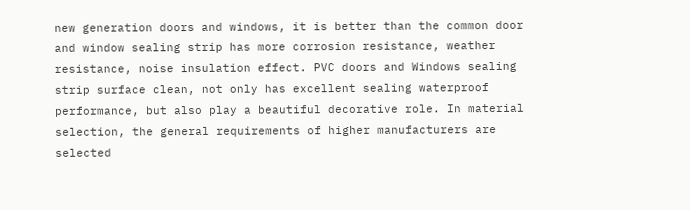new generation doors and windows, it is better than the common door and window sealing strip has more corrosion resistance, weather resistance, noise insulation effect. PVC doors and Windows sealing strip surface clean, not only has excellent sealing waterproof performance, but also play a beautiful decorative role. In material selection, the general requirements of higher manufacturers are selected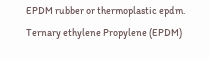EPDM rubber or thermoplastic epdm. Ternary ethylene Propylene (EPDM)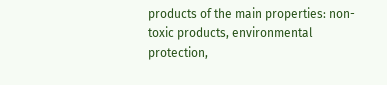products of the main properties: non-toxic products, environmental protection,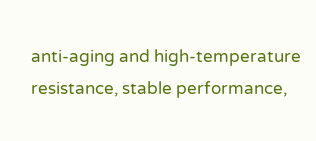anti-aging and high-temperature resistance, stable performance,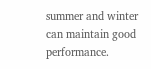summer and winter can maintain good performance.